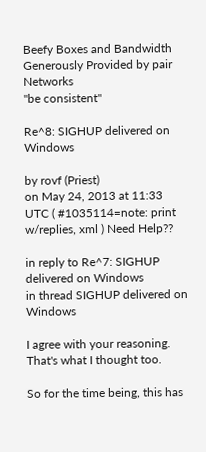Beefy Boxes and Bandwidth Generously Provided by pair Networks
"be consistent"

Re^8: SIGHUP delivered on Windows

by rovf (Priest)
on May 24, 2013 at 11:33 UTC ( #1035114=note: print w/replies, xml ) Need Help??

in reply to Re^7: SIGHUP delivered on Windows
in thread SIGHUP delivered on Windows

I agree with your reasoning. That's what I thought too.

So for the time being, this has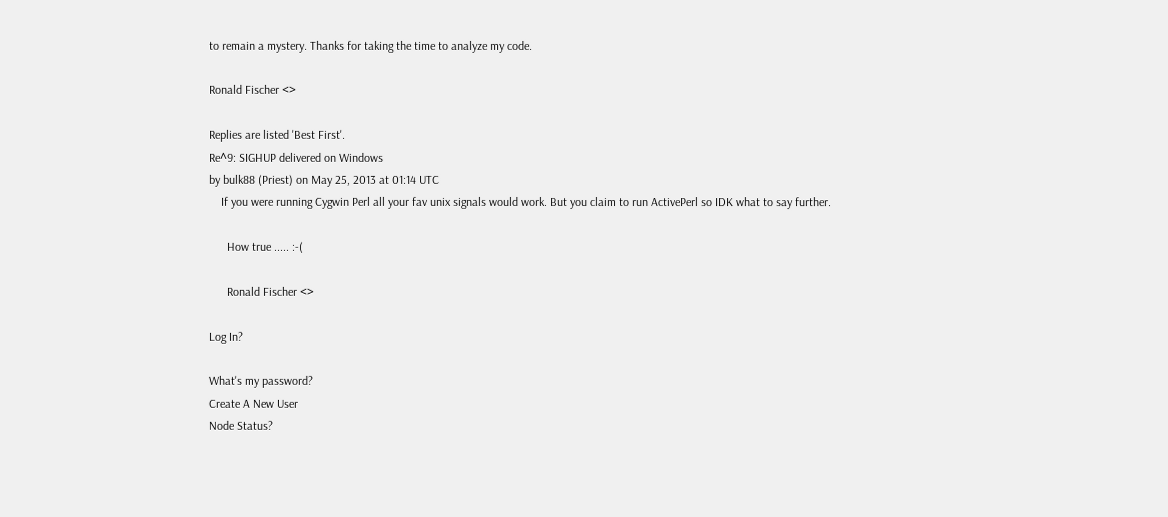to remain a mystery. Thanks for taking the time to analyze my code.

Ronald Fischer <>

Replies are listed 'Best First'.
Re^9: SIGHUP delivered on Windows
by bulk88 (Priest) on May 25, 2013 at 01:14 UTC
    If you were running Cygwin Perl all your fav unix signals would work. But you claim to run ActivePerl so IDK what to say further.

      How true ..... :-(

      Ronald Fischer <>

Log In?

What's my password?
Create A New User
Node Status?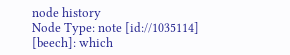node history
Node Type: note [id://1035114]
[beech]: which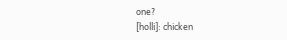one?
[holli]: chicken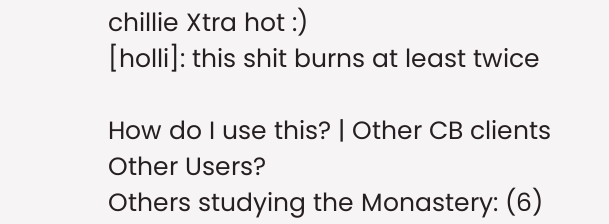chillie Xtra hot :)
[holli]: this shit burns at least twice

How do I use this? | Other CB clients
Other Users?
Others studying the Monastery: (6)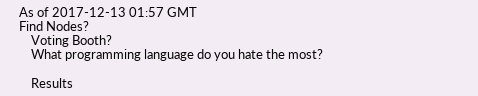As of 2017-12-13 01:57 GMT
Find Nodes?
    Voting Booth?
    What programming language do you hate the most?

    Results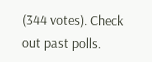(344 votes). Check out past polls.